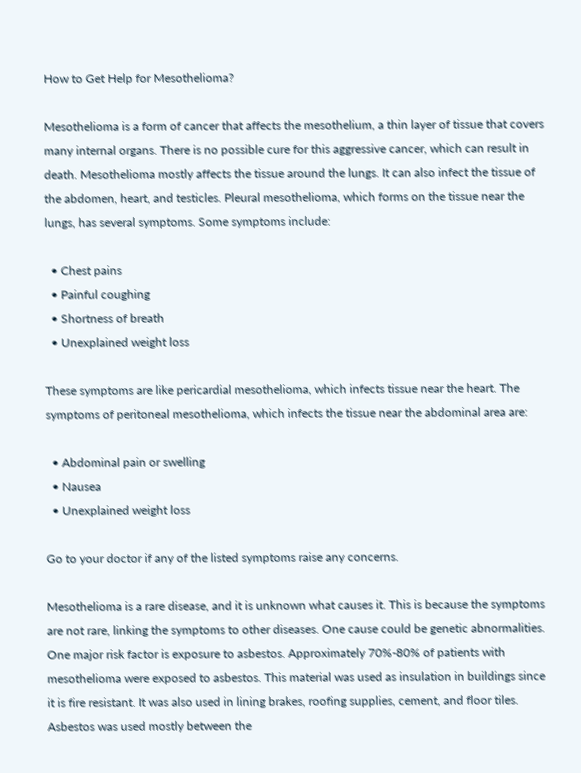How to Get Help for Mesothelioma?

Mesothelioma is a form of cancer that affects the mesothelium, a thin layer of tissue that covers many internal organs. There is no possible cure for this aggressive cancer, which can result in death. Mesothelioma mostly affects the tissue around the lungs. It can also infect the tissue of the abdomen, heart, and testicles. Pleural mesothelioma, which forms on the tissue near the lungs, has several symptoms. Some symptoms include:

  • Chest pains
  • Painful coughing
  • Shortness of breath
  • Unexplained weight loss

These symptoms are like pericardial mesothelioma, which infects tissue near the heart. The symptoms of peritoneal mesothelioma, which infects the tissue near the abdominal area are:

  • Abdominal pain or swelling
  • Nausea
  • Unexplained weight loss

Go to your doctor if any of the listed symptoms raise any concerns.

Mesothelioma is a rare disease, and it is unknown what causes it. This is because the symptoms are not rare, linking the symptoms to other diseases. One cause could be genetic abnormalities. One major risk factor is exposure to asbestos. Approximately 70%-80% of patients with mesothelioma were exposed to asbestos. This material was used as insulation in buildings since it is fire resistant. It was also used in lining brakes, roofing supplies, cement, and floor tiles. Asbestos was used mostly between the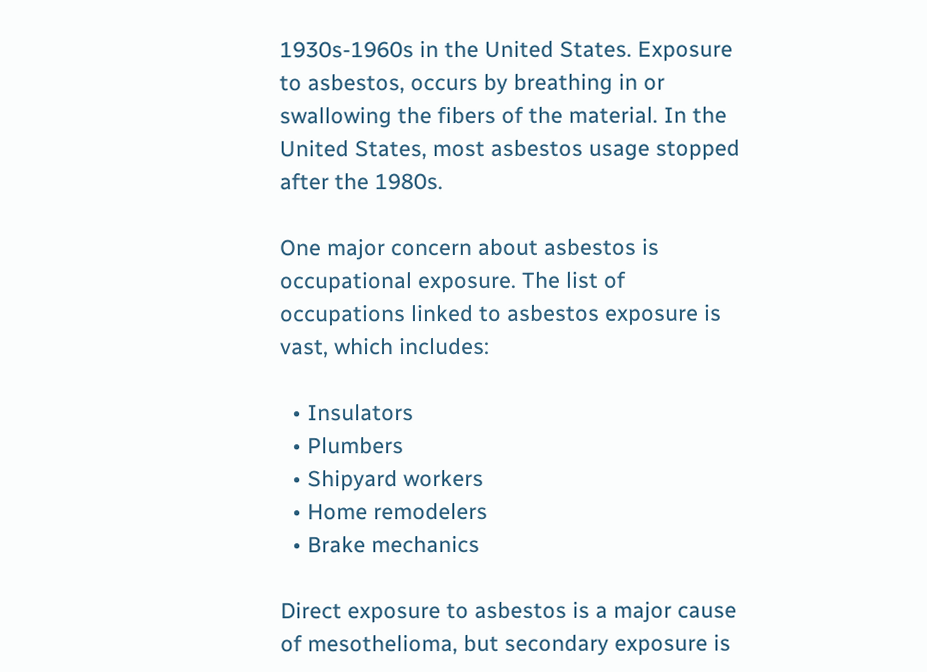1930s-1960s in the United States. Exposure to asbestos, occurs by breathing in or swallowing the fibers of the material. In the United States, most asbestos usage stopped after the 1980s.

One major concern about asbestos is occupational exposure. The list of occupations linked to asbestos exposure is vast, which includes:

  • Insulators
  • Plumbers
  • Shipyard workers
  • Home remodelers
  • Brake mechanics

Direct exposure to asbestos is a major cause of mesothelioma, but secondary exposure is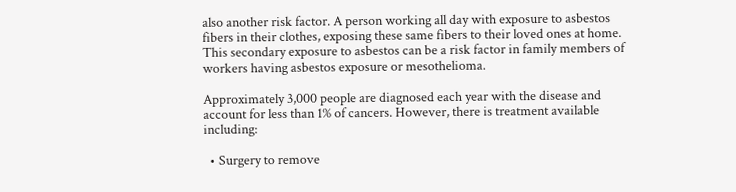also another risk factor. A person working all day with exposure to asbestos fibers in their clothes, exposing these same fibers to their loved ones at home. This secondary exposure to asbestos can be a risk factor in family members of workers having asbestos exposure or mesothelioma.

Approximately 3,000 people are diagnosed each year with the disease and account for less than 1% of cancers. However, there is treatment available including:

  • Surgery to remove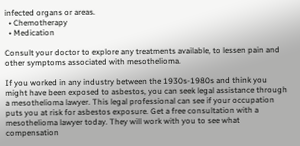infected organs or areas.
  • Chemotherapy
  • Medication

Consult your doctor to explore any treatments available, to lessen pain and other symptoms associated with mesothelioma.

If you worked in any industry between the 1930s-1980s and think you might have been exposed to asbestos, you can seek legal assistance through a mesothelioma lawyer. This legal professional can see if your occupation puts you at risk for asbestos exposure. Get a free consultation with a mesothelioma lawyer today. They will work with you to see what compensation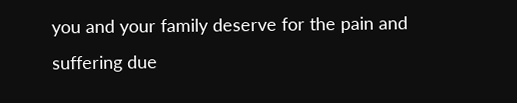you and your family deserve for the pain and suffering due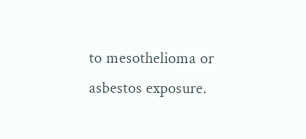to mesothelioma or asbestos exposure.